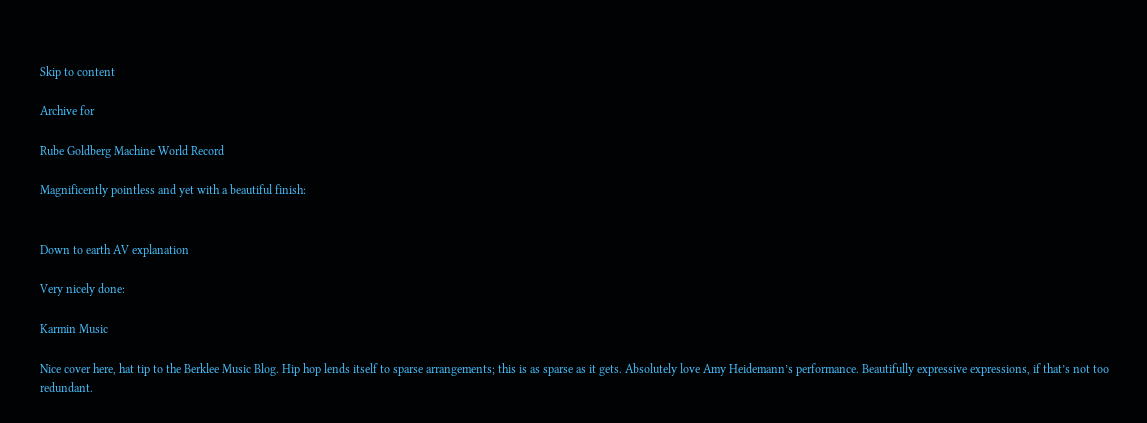Skip to content

Archive for

Rube Goldberg Machine World Record

Magnificently pointless and yet with a beautiful finish:


Down to earth AV explanation

Very nicely done:

Karmin Music

Nice cover here, hat tip to the Berklee Music Blog. Hip hop lends itself to sparse arrangements; this is as sparse as it gets. Absolutely love Amy Heidemann’s performance. Beautifully expressive expressions, if that’s not too redundant.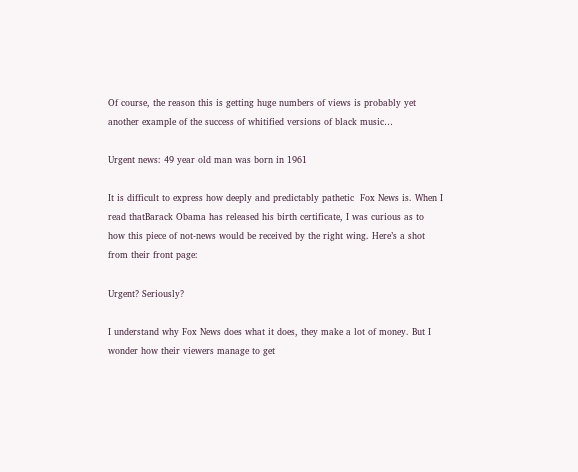Of course, the reason this is getting huge numbers of views is probably yet another example of the success of whitified versions of black music…

Urgent news: 49 year old man was born in 1961

It is difficult to express how deeply and predictably pathetic  Fox News is. When I read thatBarack Obama has released his birth certificate, I was curious as to how this piece of not-news would be received by the right wing. Here’s a shot from their front page:

Urgent? Seriously?

I understand why Fox News does what it does, they make a lot of money. But I wonder how their viewers manage to get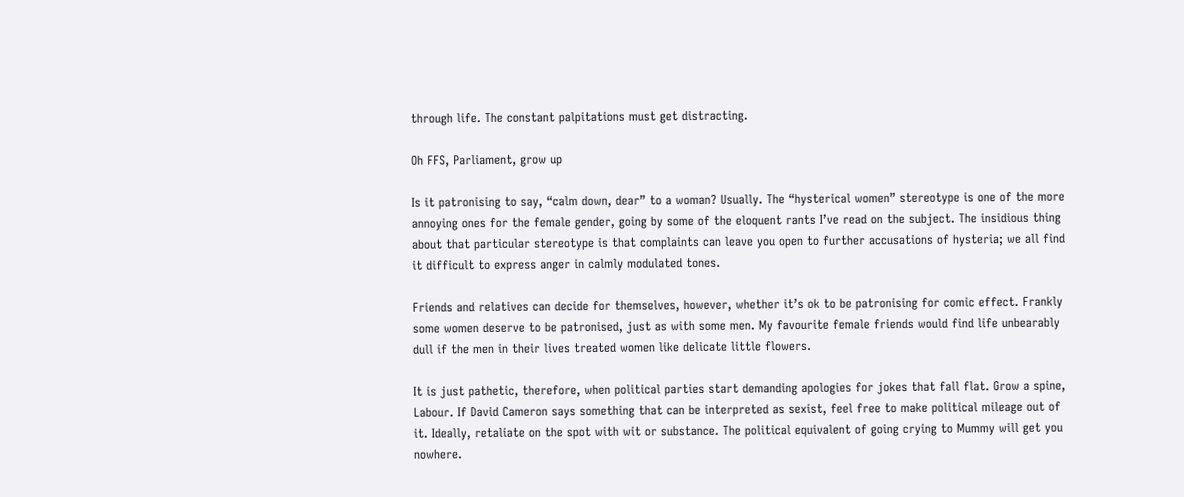through life. The constant palpitations must get distracting.

Oh FFS, Parliament, grow up

Is it patronising to say, “calm down, dear” to a woman? Usually. The “hysterical women” stereotype is one of the more annoying ones for the female gender, going by some of the eloquent rants I’ve read on the subject. The insidious thing about that particular stereotype is that complaints can leave you open to further accusations of hysteria; we all find it difficult to express anger in calmly modulated tones.

Friends and relatives can decide for themselves, however, whether it’s ok to be patronising for comic effect. Frankly some women deserve to be patronised, just as with some men. My favourite female friends would find life unbearably dull if the men in their lives treated women like delicate little flowers.

It is just pathetic, therefore, when political parties start demanding apologies for jokes that fall flat. Grow a spine, Labour. If David Cameron says something that can be interpreted as sexist, feel free to make political mileage out of it. Ideally, retaliate on the spot with wit or substance. The political equivalent of going crying to Mummy will get you nowhere.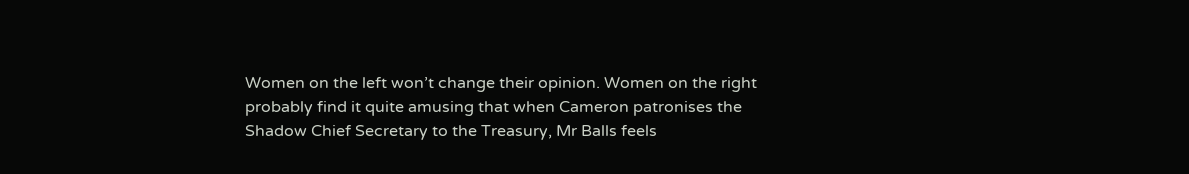Women on the left won’t change their opinion. Women on the right probably find it quite amusing that when Cameron patronises the Shadow Chief Secretary to the Treasury, Mr Balls feels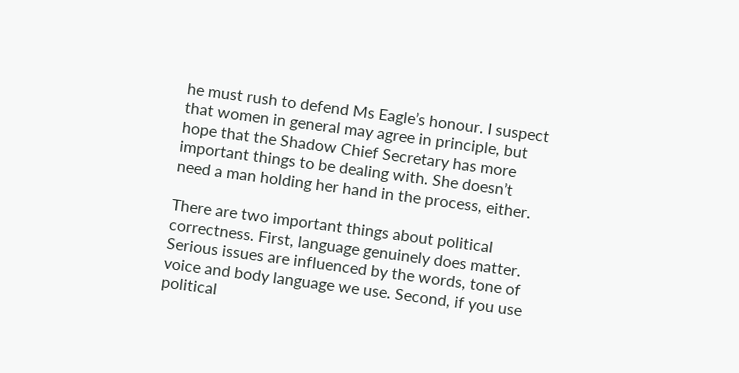he must rush to defend Ms Eagle’s honour. I suspect that women in general may agree in principle, but hope that the Shadow Chief Secretary has more important things to be dealing with. She doesn’t need a man holding her hand in the process, either.

There are two important things about political correctness. First, language genuinely does matter. Serious issues are influenced by the words, tone of voice and body language we use. Second, if you use political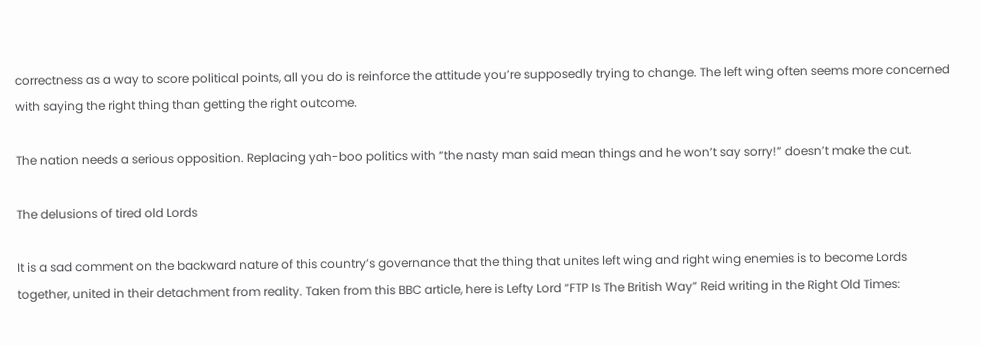correctness as a way to score political points, all you do is reinforce the attitude you’re supposedly trying to change. The left wing often seems more concerned with saying the right thing than getting the right outcome.

The nation needs a serious opposition. Replacing yah-boo politics with “the nasty man said mean things and he won’t say sorry!” doesn’t make the cut.

The delusions of tired old Lords

It is a sad comment on the backward nature of this country’s governance that the thing that unites left wing and right wing enemies is to become Lords together, united in their detachment from reality. Taken from this BBC article, here is Lefty Lord “FTP Is The British Way” Reid writing in the Right Old Times: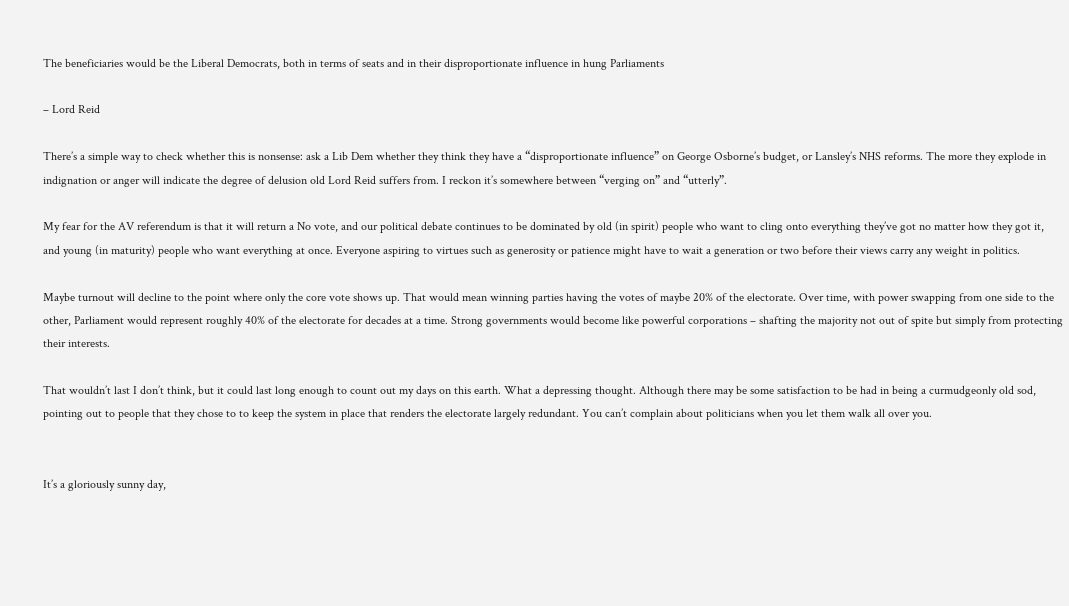The beneficiaries would be the Liberal Democrats, both in terms of seats and in their disproportionate influence in hung Parliaments

– Lord Reid

There’s a simple way to check whether this is nonsense: ask a Lib Dem whether they think they have a “disproportionate influence” on George Osborne’s budget, or Lansley’s NHS reforms. The more they explode in indignation or anger will indicate the degree of delusion old Lord Reid suffers from. I reckon it’s somewhere between “verging on” and “utterly”.

My fear for the AV referendum is that it will return a No vote, and our political debate continues to be dominated by old (in spirit) people who want to cling onto everything they’ve got no matter how they got it, and young (in maturity) people who want everything at once. Everyone aspiring to virtues such as generosity or patience might have to wait a generation or two before their views carry any weight in politics.

Maybe turnout will decline to the point where only the core vote shows up. That would mean winning parties having the votes of maybe 20% of the electorate. Over time, with power swapping from one side to the other, Parliament would represent roughly 40% of the electorate for decades at a time. Strong governments would become like powerful corporations – shafting the majority not out of spite but simply from protecting their interests.

That wouldn’t last I don’t think, but it could last long enough to count out my days on this earth. What a depressing thought. Although there may be some satisfaction to be had in being a curmudgeonly old sod, pointing out to people that they chose to to keep the system in place that renders the electorate largely redundant. You can’t complain about politicians when you let them walk all over you.


It’s a gloriously sunny day,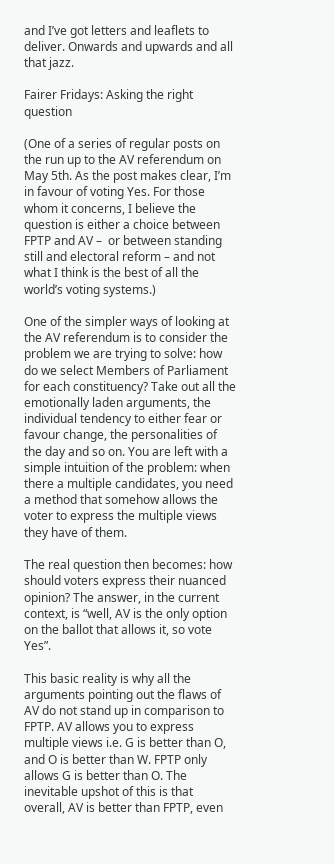and I’ve got letters and leaflets to deliver. Onwards and upwards and all that jazz.

Fairer Fridays: Asking the right question

(One of a series of regular posts on the run up to the AV referendum on May 5th. As the post makes clear, I’m in favour of voting Yes. For those whom it concerns, I believe the question is either a choice between FPTP and AV –  or between standing still and electoral reform – and not what I think is the best of all the world’s voting systems.)

One of the simpler ways of looking at the AV referendum is to consider the problem we are trying to solve: how do we select Members of Parliament for each constituency? Take out all the emotionally laden arguments, the individual tendency to either fear or favour change, the personalities of the day and so on. You are left with a simple intuition of the problem: when there a multiple candidates, you need a method that somehow allows the voter to express the multiple views they have of them.

The real question then becomes: how should voters express their nuanced opinion? The answer, in the current context, is “well, AV is the only option on the ballot that allows it, so vote Yes”.

This basic reality is why all the arguments pointing out the flaws of AV do not stand up in comparison to FPTP. AV allows you to express multiple views i.e. G is better than O, and O is better than W. FPTP only allows G is better than O. The inevitable upshot of this is that overall, AV is better than FPTP, even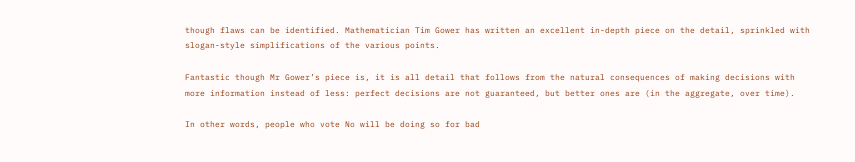though flaws can be identified. Mathematician Tim Gower has written an excellent in-depth piece on the detail, sprinkled with slogan-style simplifications of the various points.

Fantastic though Mr Gower’s piece is, it is all detail that follows from the natural consequences of making decisions with more information instead of less: perfect decisions are not guaranteed, but better ones are (in the aggregate, over time).

In other words, people who vote No will be doing so for bad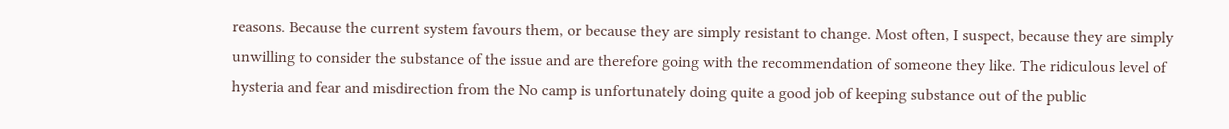reasons. Because the current system favours them, or because they are simply resistant to change. Most often, I suspect, because they are simply unwilling to consider the substance of the issue and are therefore going with the recommendation of someone they like. The ridiculous level of hysteria and fear and misdirection from the No camp is unfortunately doing quite a good job of keeping substance out of the public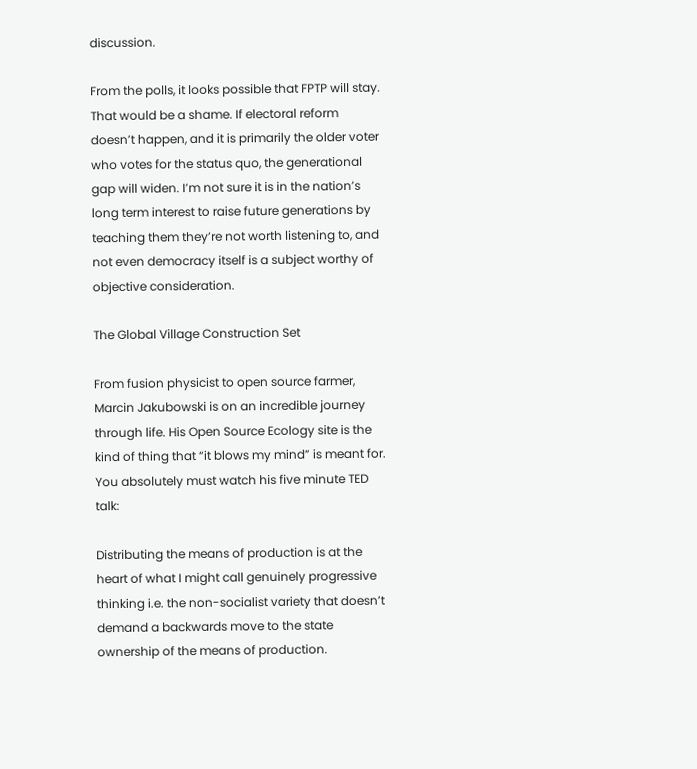discussion.

From the polls, it looks possible that FPTP will stay. That would be a shame. If electoral reform doesn’t happen, and it is primarily the older voter who votes for the status quo, the generational gap will widen. I’m not sure it is in the nation’s long term interest to raise future generations by teaching them they’re not worth listening to, and not even democracy itself is a subject worthy of objective consideration.

The Global Village Construction Set

From fusion physicist to open source farmer, Marcin Jakubowski is on an incredible journey through life. His Open Source Ecology site is the kind of thing that “it blows my mind” is meant for. You absolutely must watch his five minute TED talk:

Distributing the means of production is at the heart of what I might call genuinely progressive thinking i.e. the non-socialist variety that doesn’t demand a backwards move to the state ownership of the means of production.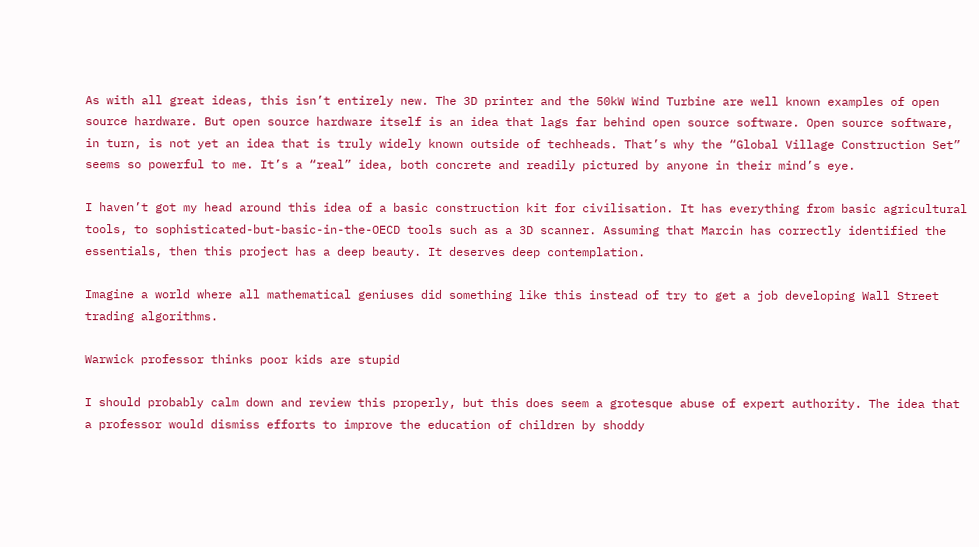As with all great ideas, this isn’t entirely new. The 3D printer and the 50kW Wind Turbine are well known examples of open source hardware. But open source hardware itself is an idea that lags far behind open source software. Open source software, in turn, is not yet an idea that is truly widely known outside of techheads. That’s why the “Global Village Construction Set” seems so powerful to me. It’s a “real” idea, both concrete and readily pictured by anyone in their mind’s eye.

I haven’t got my head around this idea of a basic construction kit for civilisation. It has everything from basic agricultural tools, to sophisticated-but-basic-in-the-OECD tools such as a 3D scanner. Assuming that Marcin has correctly identified the essentials, then this project has a deep beauty. It deserves deep contemplation.

Imagine a world where all mathematical geniuses did something like this instead of try to get a job developing Wall Street trading algorithms.

Warwick professor thinks poor kids are stupid

I should probably calm down and review this properly, but this does seem a grotesque abuse of expert authority. The idea that a professor would dismiss efforts to improve the education of children by shoddy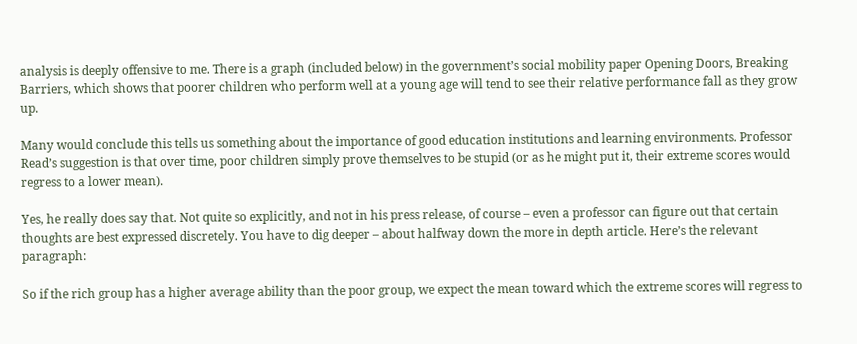analysis is deeply offensive to me. There is a graph (included below) in the government’s social mobility paper Opening Doors, Breaking Barriers, which shows that poorer children who perform well at a young age will tend to see their relative performance fall as they grow up.

Many would conclude this tells us something about the importance of good education institutions and learning environments. Professor Read’s suggestion is that over time, poor children simply prove themselves to be stupid (or as he might put it, their extreme scores would regress to a lower mean).

Yes, he really does say that. Not quite so explicitly, and not in his press release, of course – even a professor can figure out that certain thoughts are best expressed discretely. You have to dig deeper – about halfway down the more in depth article. Here’s the relevant paragraph:

So if the rich group has a higher average ability than the poor group, we expect the mean toward which the extreme scores will regress to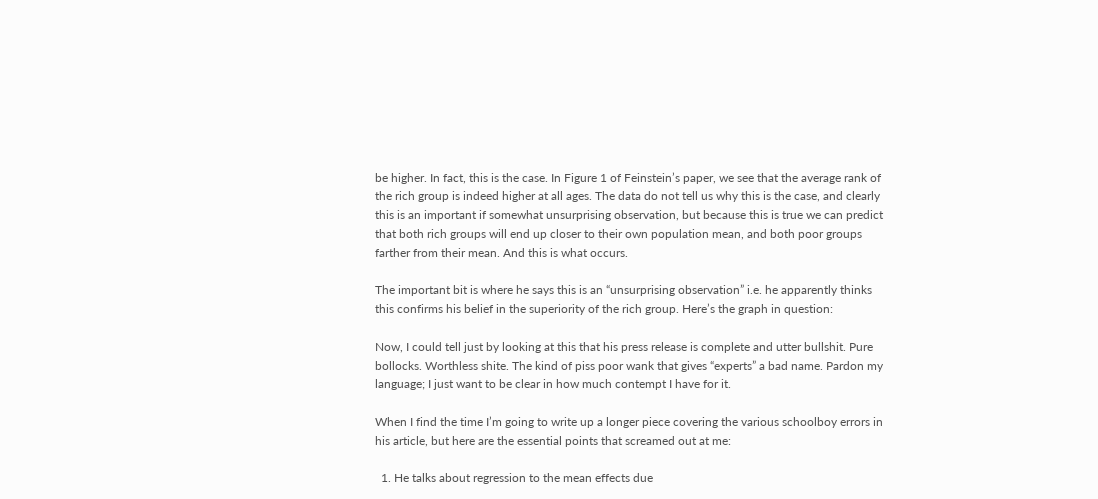be higher. In fact, this is the case. In Figure 1 of Feinstein’s paper, we see that the average rank of the rich group is indeed higher at all ages. The data do not tell us why this is the case, and clearly this is an important if somewhat unsurprising observation, but because this is true we can predict that both rich groups will end up closer to their own population mean, and both poor groups farther from their mean. And this is what occurs.

The important bit is where he says this is an “unsurprising observation” i.e. he apparently thinks this confirms his belief in the superiority of the rich group. Here’s the graph in question:

Now, I could tell just by looking at this that his press release is complete and utter bullshit. Pure bollocks. Worthless shite. The kind of piss poor wank that gives “experts” a bad name. Pardon my language; I just want to be clear in how much contempt I have for it.

When I find the time I’m going to write up a longer piece covering the various schoolboy errors in his article, but here are the essential points that screamed out at me:

  1. He talks about regression to the mean effects due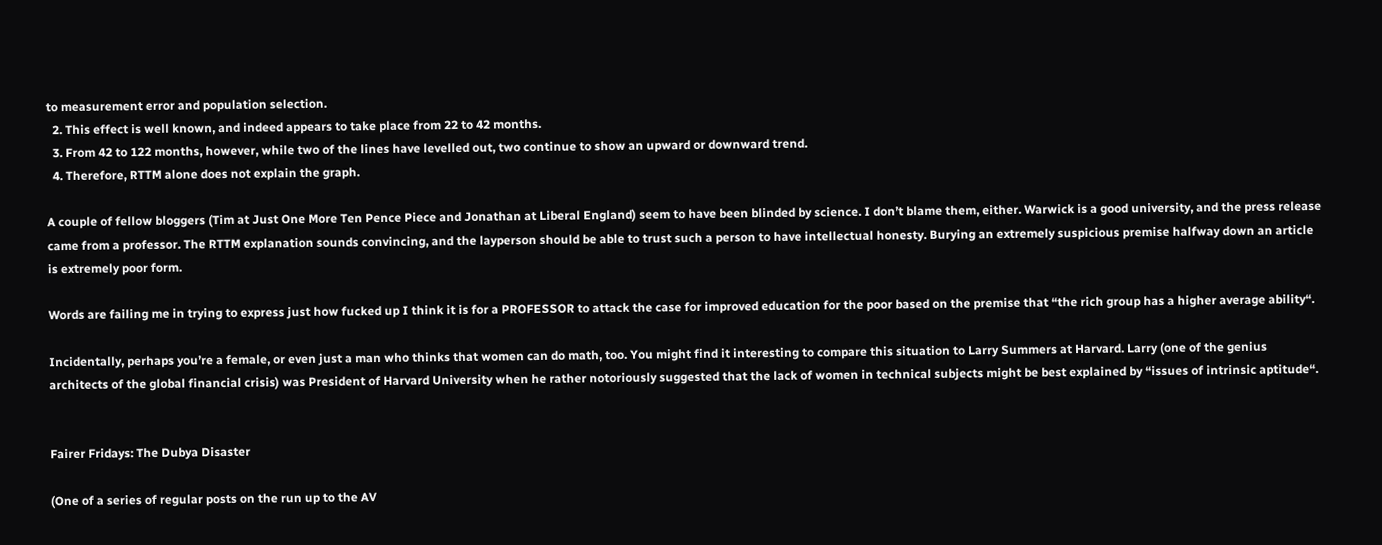to measurement error and population selection.
  2. This effect is well known, and indeed appears to take place from 22 to 42 months.
  3. From 42 to 122 months, however, while two of the lines have levelled out, two continue to show an upward or downward trend.
  4. Therefore, RTTM alone does not explain the graph.

A couple of fellow bloggers (Tim at Just One More Ten Pence Piece and Jonathan at Liberal England) seem to have been blinded by science. I don’t blame them, either. Warwick is a good university, and the press release came from a professor. The RTTM explanation sounds convincing, and the layperson should be able to trust such a person to have intellectual honesty. Burying an extremely suspicious premise halfway down an article is extremely poor form.

Words are failing me in trying to express just how fucked up I think it is for a PROFESSOR to attack the case for improved education for the poor based on the premise that “the rich group has a higher average ability“.

Incidentally, perhaps you’re a female, or even just a man who thinks that women can do math, too. You might find it interesting to compare this situation to Larry Summers at Harvard. Larry (one of the genius architects of the global financial crisis) was President of Harvard University when he rather notoriously suggested that the lack of women in technical subjects might be best explained by “issues of intrinsic aptitude“.


Fairer Fridays: The Dubya Disaster

(One of a series of regular posts on the run up to the AV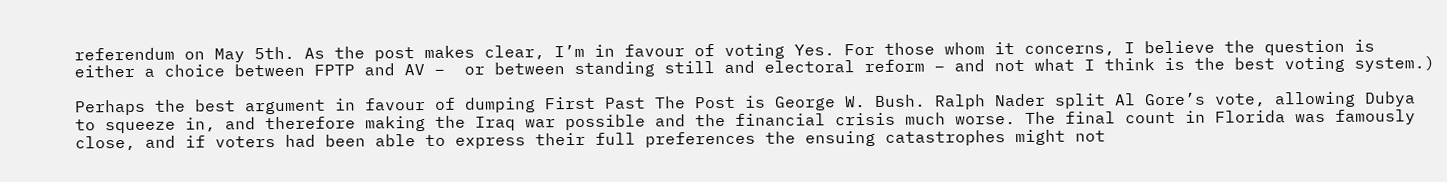referendum on May 5th. As the post makes clear, I’m in favour of voting Yes. For those whom it concerns, I believe the question is either a choice between FPTP and AV –  or between standing still and electoral reform – and not what I think is the best voting system.)

Perhaps the best argument in favour of dumping First Past The Post is George W. Bush. Ralph Nader split Al Gore’s vote, allowing Dubya to squeeze in, and therefore making the Iraq war possible and the financial crisis much worse. The final count in Florida was famously close, and if voters had been able to express their full preferences the ensuing catastrophes might not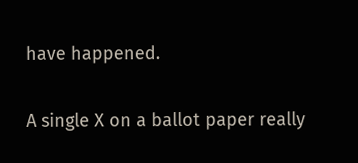have happened.

A single X on a ballot paper really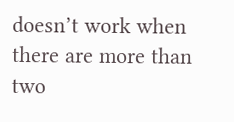doesn’t work when there are more than two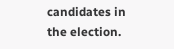candidates in the election.